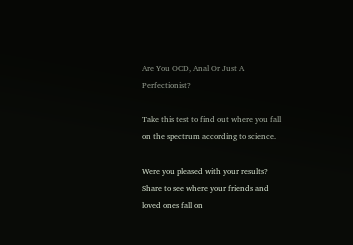Are You OCD, Anal Or Just A Perfectionist?

Take this test to find out where you fall on the spectrum according to science.

Were you pleased with your results? Share to see where your friends and loved ones fall on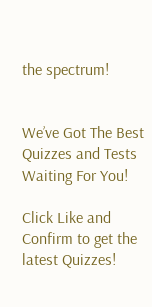the spectrum!


We’ve Got The Best Quizzes and Tests Waiting For You!

Click Like and Confirm to get the latest Quizzes!